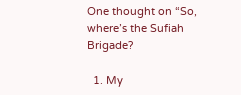One thought on “So, where’s the Sufiah Brigade?

  1. My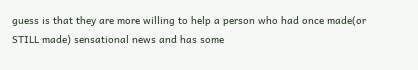guess is that they are more willing to help a person who had once made(or STILL made) sensational news and has some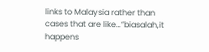links to Malaysia rather than cases that are like…”biasalah,it happens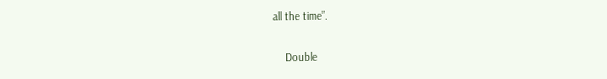all the time”.

    Double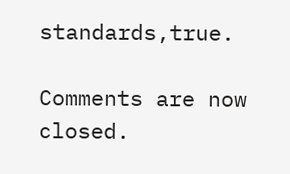standards,true.

Comments are now closed.